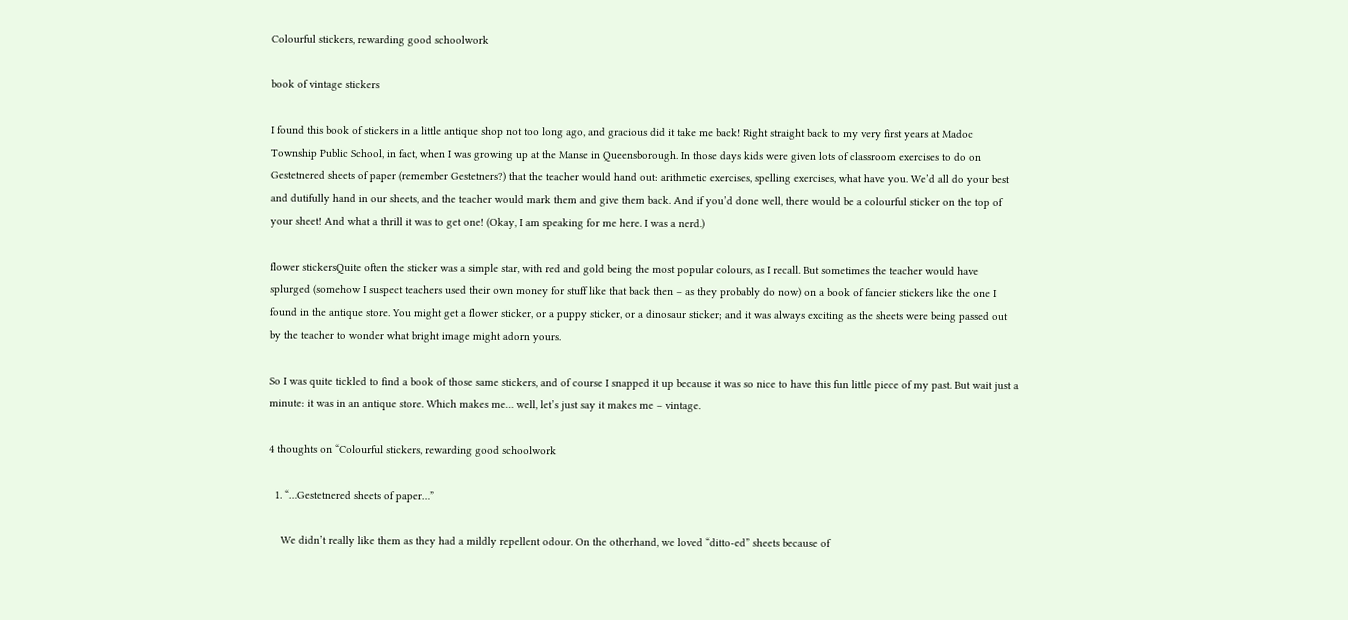Colourful stickers, rewarding good schoolwork

book of vintage stickers

I found this book of stickers in a little antique shop not too long ago, and gracious did it take me back! Right straight back to my very first years at Madoc Township Public School, in fact, when I was growing up at the Manse in Queensborough. In those days kids were given lots of classroom exercises to do on Gestetnered sheets of paper (remember Gestetners?) that the teacher would hand out: arithmetic exercises, spelling exercises, what have you. We’d all do your best and dutifully hand in our sheets, and the teacher would mark them and give them back. And if you’d done well, there would be a colourful sticker on the top of your sheet! And what a thrill it was to get one! (Okay, I am speaking for me here. I was a nerd.)

flower stickersQuite often the sticker was a simple star, with red and gold being the most popular colours, as I recall. But sometimes the teacher would have splurged (somehow I suspect teachers used their own money for stuff like that back then – as they probably do now) on a book of fancier stickers like the one I found in the antique store. You might get a flower sticker, or a puppy sticker, or a dinosaur sticker; and it was always exciting as the sheets were being passed out by the teacher to wonder what bright image might adorn yours.

So I was quite tickled to find a book of those same stickers, and of course I snapped it up because it was so nice to have this fun little piece of my past. But wait just a minute: it was in an antique store. Which makes me… well, let’s just say it makes me – vintage.

4 thoughts on “Colourful stickers, rewarding good schoolwork

  1. “…Gestetnered sheets of paper…”

    We didn’t really like them as they had a mildly repellent odour. On the otherhand, we loved “ditto-ed” sheets because of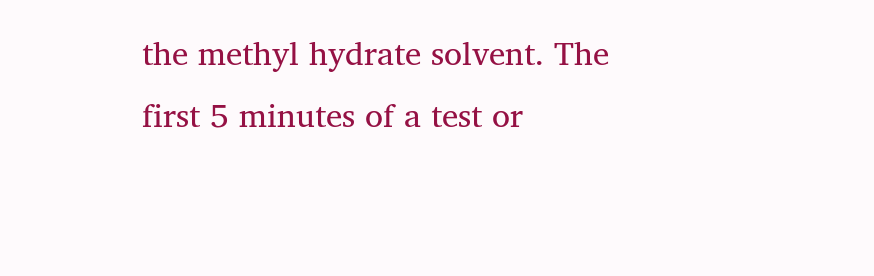the methyl hydrate solvent. The first 5 minutes of a test or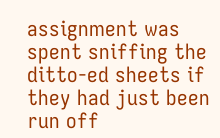assignment was spent sniffing the ditto-ed sheets if they had just been run off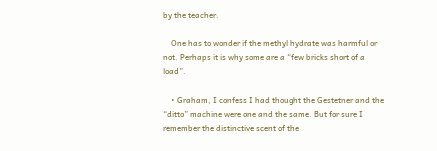by the teacher.

    One has to wonder if the methyl hydrate was harmful or not. Perhaps it is why some are a “few bricks short of a load”.

    • Graham, I confess I had thought the Gestetner and the “ditto” machine were one and the same. But for sure I remember the distinctive scent of the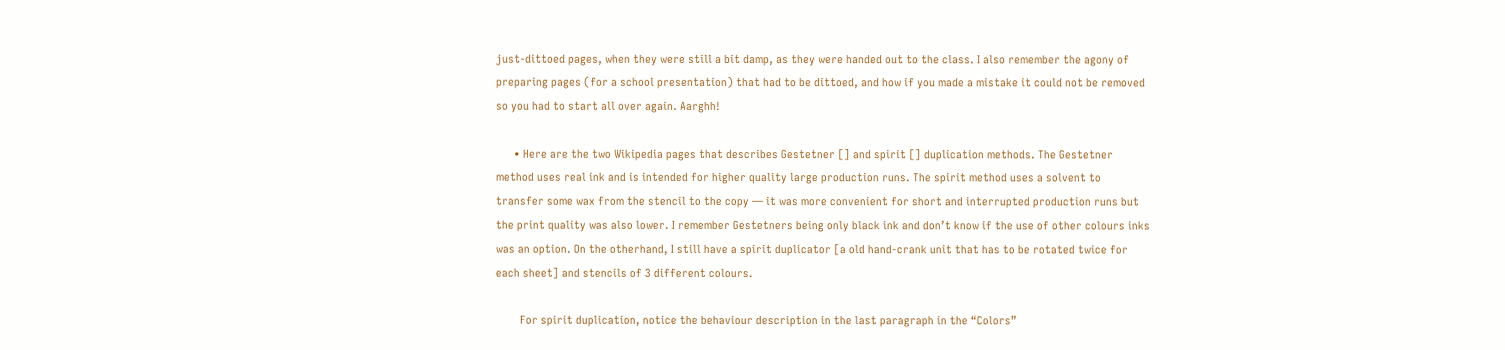just-dittoed pages, when they were still a bit damp, as they were handed out to the class. I also remember the agony of preparing pages (for a school presentation) that had to be dittoed, and how if you made a mistake it could not be removed so you had to start all over again. Aarghh!

      • Here are the two Wikipedia pages that describes Gestetner [] and spirit [] duplication methods. The Gestetner method uses real ink and is intended for higher quality large production runs. The spirit method uses a solvent to transfer some wax from the stencil to the copy — it was more convenient for short and interrupted production runs but the print quality was also lower. I remember Gestetners being only black ink and don’t know if the use of other colours inks was an option. On the otherhand, I still have a spirit duplicator [a old hand-crank unit that has to be rotated twice for each sheet] and stencils of 3 different colours.

        For spirit duplication, notice the behaviour description in the last paragraph in the “Colors”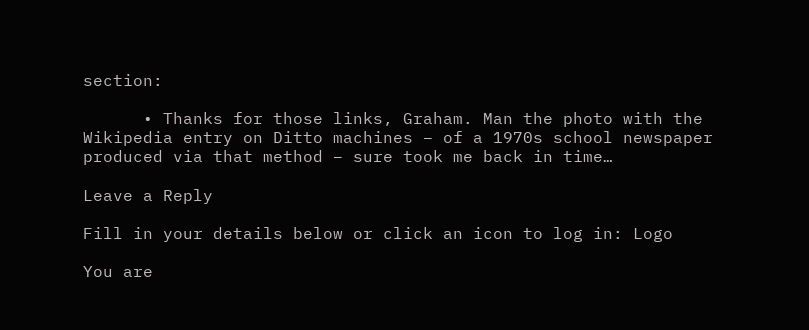section:

      • Thanks for those links, Graham. Man the photo with the Wikipedia entry on Ditto machines – of a 1970s school newspaper produced via that method – sure took me back in time…

Leave a Reply

Fill in your details below or click an icon to log in: Logo

You are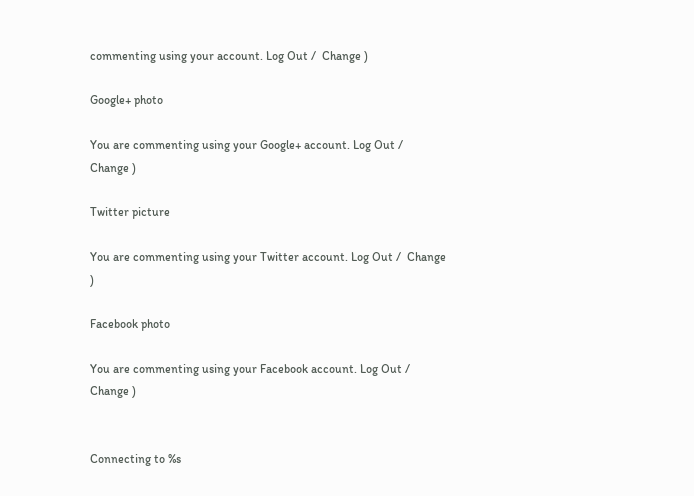commenting using your account. Log Out /  Change )

Google+ photo

You are commenting using your Google+ account. Log Out /  Change )

Twitter picture

You are commenting using your Twitter account. Log Out /  Change )

Facebook photo

You are commenting using your Facebook account. Log Out /  Change )


Connecting to %s